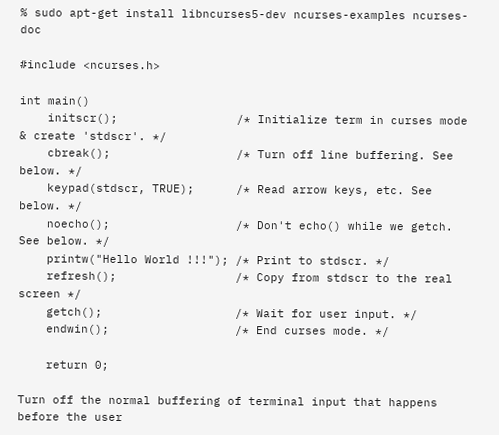% sudo apt-get install libncurses5-dev ncurses-examples ncurses-doc

#include <ncurses.h>

int main()
    initscr();                 /* Initialize term in curses mode & create 'stdscr'. */
    cbreak();                  /* Turn off line buffering. See below. */
    keypad(stdscr, TRUE);      /* Read arrow keys, etc. See below. */
    noecho();                  /* Don't echo() while we getch. See below. */
    printw("Hello World !!!"); /* Print to stdscr. */
    refresh();                 /* Copy from stdscr to the real screen */
    getch();                   /* Wait for user input. */
    endwin();                  /* End curses mode. */

    return 0;

Turn off the normal buffering of terminal input that happens before the user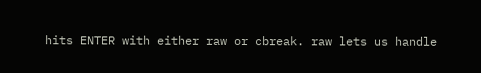hits ENTER with either raw or cbreak. raw lets us handle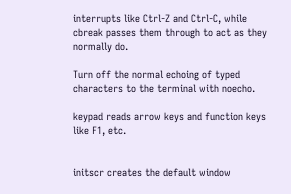interrupts like Ctrl-Z and Ctrl-C, while cbreak passes them through to act as they normally do.

Turn off the normal echoing of typed characters to the terminal with noecho.

keypad reads arrow keys and function keys like F1, etc.


initscr creates the default window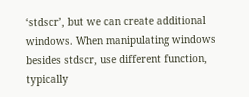‘stdscr’, but we can create additional windows. When manipulating windows besides stdscr, use different function, typically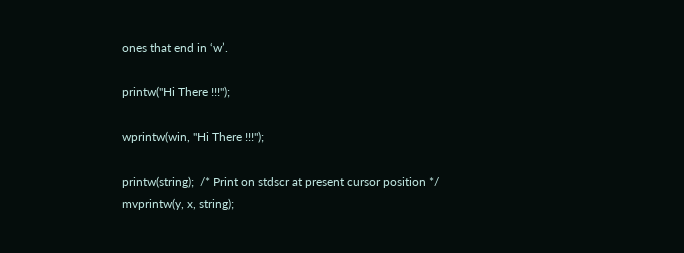ones that end in ‘w’.

printw("Hi There !!!");

wprintw(win, "Hi There !!!");

printw(string);  /* Print on stdscr at present cursor position */
mvprintw(y, x, string);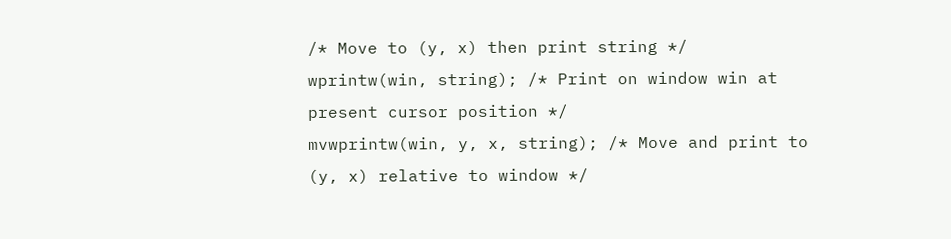/* Move to (y, x) then print string */
wprintw(win, string); /* Print on window win at present cursor position */
mvwprintw(win, y, x, string); /* Move and print to (y, x) relative to window */